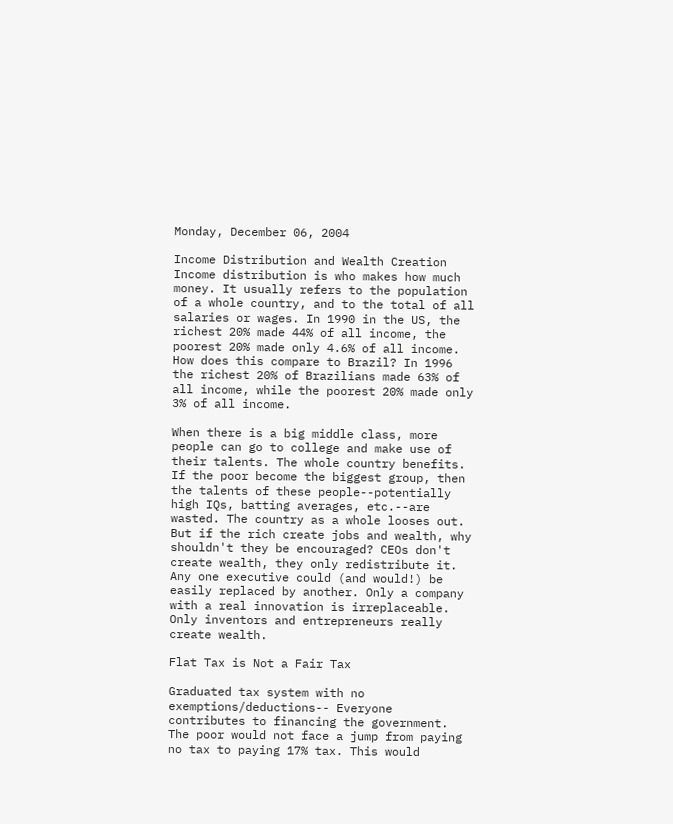Monday, December 06, 2004

Income Distribution and Wealth Creation
Income distribution is who makes how much money. It usually refers to the population of a whole country, and to the total of all salaries or wages. In 1990 in the US, the richest 20% made 44% of all income, the poorest 20% made only 4.6% of all income. How does this compare to Brazil? In 1996 the richest 20% of Brazilians made 63% of all income, while the poorest 20% made only 3% of all income.

When there is a big middle class, more people can go to college and make use of their talents. The whole country benefits. If the poor become the biggest group, then the talents of these people--potentially high IQs, batting averages, etc.--are wasted. The country as a whole looses out. But if the rich create jobs and wealth, why shouldn't they be encouraged? CEOs don't create wealth, they only redistribute it. Any one executive could (and would!) be easily replaced by another. Only a company with a real innovation is irreplaceable. Only inventors and entrepreneurs really create wealth.

Flat Tax is Not a Fair Tax

Graduated tax system with no exemptions/deductions-- Everyone contributes to financing the government. The poor would not face a jump from paying no tax to paying 17% tax. This would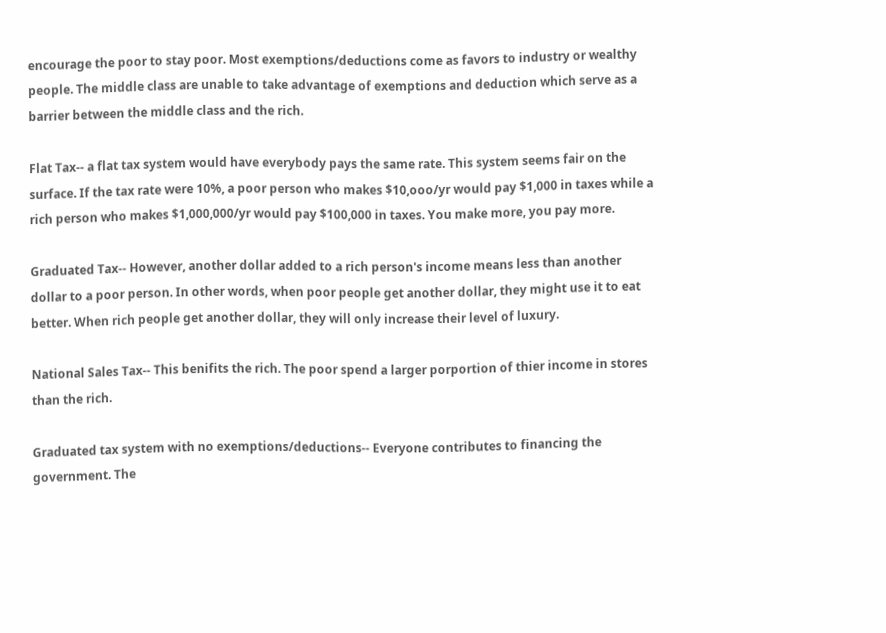encourage the poor to stay poor. Most exemptions/deductions come as favors to industry or wealthy people. The middle class are unable to take advantage of exemptions and deduction which serve as a barrier between the middle class and the rich.

Flat Tax-- a flat tax system would have everybody pays the same rate. This system seems fair on the surface. If the tax rate were 10%, a poor person who makes $10,ooo/yr would pay $1,000 in taxes while a rich person who makes $1,000,000/yr would pay $100,000 in taxes. You make more, you pay more.

Graduated Tax-- However, another dollar added to a rich person's income means less than another dollar to a poor person. In other words, when poor people get another dollar, they might use it to eat better. When rich people get another dollar, they will only increase their level of luxury.

National Sales Tax-- This benifits the rich. The poor spend a larger porportion of thier income in stores than the rich.

Graduated tax system with no exemptions/deductions-- Everyone contributes to financing the government. The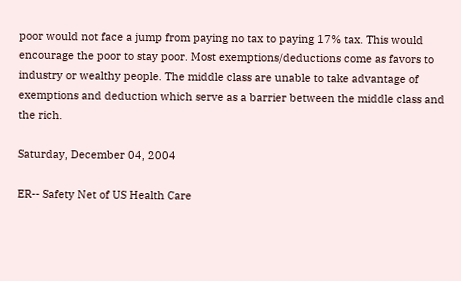poor would not face a jump from paying no tax to paying 17% tax. This would encourage the poor to stay poor. Most exemptions/deductions come as favors to industry or wealthy people. The middle class are unable to take advantage of exemptions and deduction which serve as a barrier between the middle class and the rich.

Saturday, December 04, 2004

ER-- Safety Net of US Health Care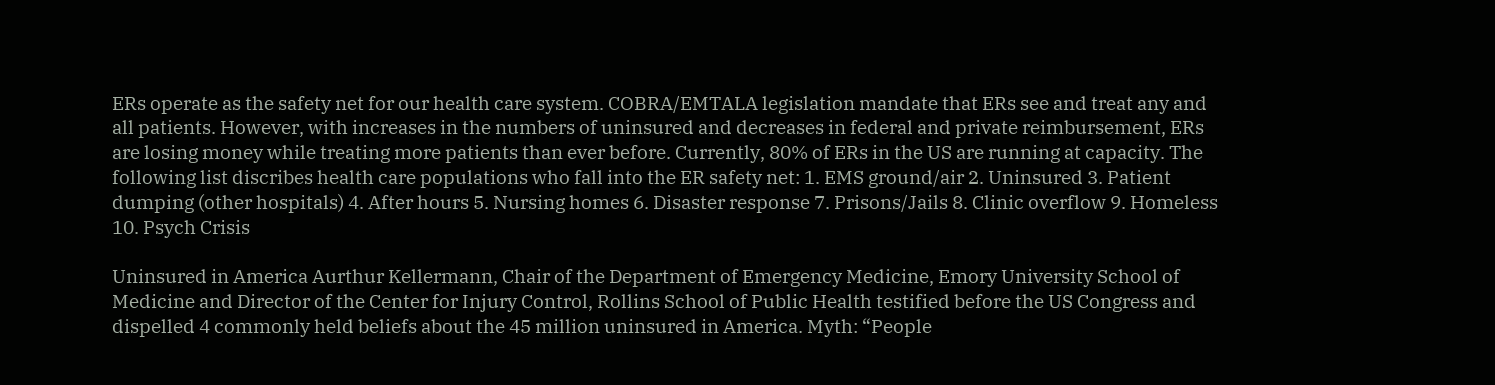ERs operate as the safety net for our health care system. COBRA/EMTALA legislation mandate that ERs see and treat any and all patients. However, with increases in the numbers of uninsured and decreases in federal and private reimbursement, ERs are losing money while treating more patients than ever before. Currently, 80% of ERs in the US are running at capacity. The following list discribes health care populations who fall into the ER safety net: 1. EMS ground/air 2. Uninsured 3. Patient dumping (other hospitals) 4. After hours 5. Nursing homes 6. Disaster response 7. Prisons/Jails 8. Clinic overflow 9. Homeless 10. Psych Crisis

Uninsured in America Aurthur Kellermann, Chair of the Department of Emergency Medicine, Emory University School of Medicine and Director of the Center for Injury Control, Rollins School of Public Health testified before the US Congress and dispelled 4 commonly held beliefs about the 45 million uninsured in America. Myth: “People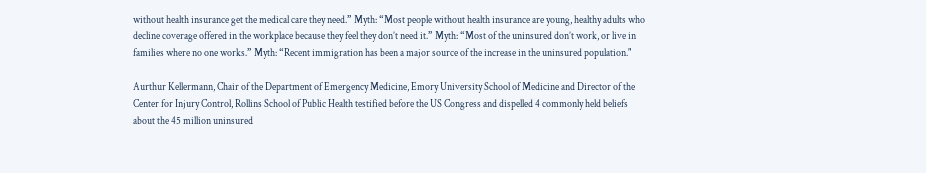without health insurance get the medical care they need.” Myth: “Most people without health insurance are young, healthy adults who decline coverage offered in the workplace because they feel they don’t need it.” Myth: “Most of the uninsured don’t work, or live in families where no one works.” Myth: “Recent immigration has been a major source of the increase in the uninsured population."

Aurthur Kellermann, Chair of the Department of Emergency Medicine, Emory University School of Medicine and Director of the Center for Injury Control, Rollins School of Public Health testified before the US Congress and dispelled 4 commonly held beliefs about the 45 million uninsured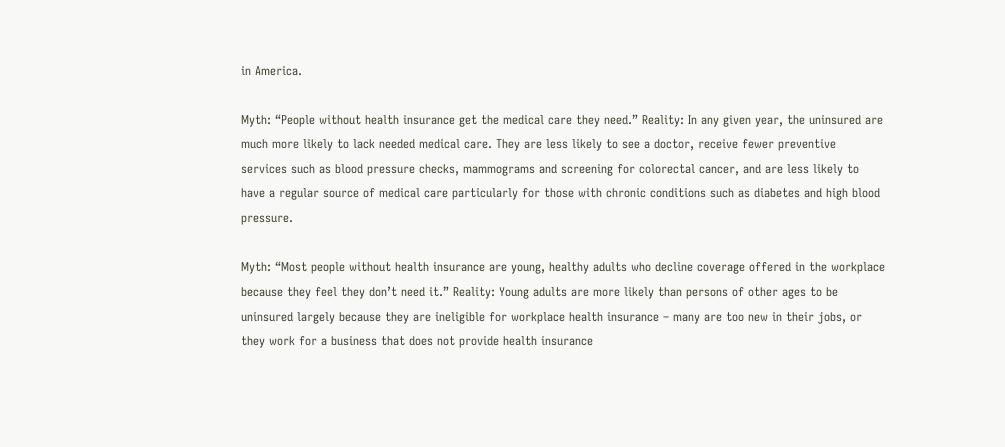in America.

Myth: “People without health insurance get the medical care they need.” Reality: In any given year, the uninsured are much more likely to lack needed medical care. They are less likely to see a doctor, receive fewer preventive services such as blood pressure checks, mammograms and screening for colorectal cancer, and are less likely to have a regular source of medical care particularly for those with chronic conditions such as diabetes and high blood pressure.

Myth: “Most people without health insurance are young, healthy adults who decline coverage offered in the workplace because they feel they don’t need it.” Reality: Young adults are more likely than persons of other ages to be uninsured largely because they are ineligible for workplace health insurance – many are too new in their jobs, or they work for a business that does not provide health insurance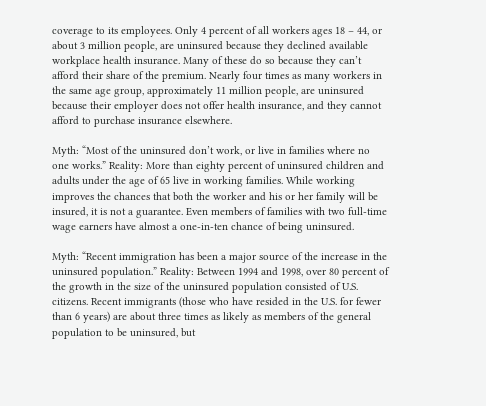coverage to its employees. Only 4 percent of all workers ages 18 – 44, or about 3 million people, are uninsured because they declined available workplace health insurance. Many of these do so because they can’t afford their share of the premium. Nearly four times as many workers in the same age group, approximately 11 million people, are uninsured because their employer does not offer health insurance, and they cannot afford to purchase insurance elsewhere.

Myth: “Most of the uninsured don’t work, or live in families where no one works.” Reality: More than eighty percent of uninsured children and adults under the age of 65 live in working families. While working improves the chances that both the worker and his or her family will be insured, it is not a guarantee. Even members of families with two full-time wage earners have almost a one-in-ten chance of being uninsured.

Myth: “Recent immigration has been a major source of the increase in the uninsured population.” Reality: Between 1994 and 1998, over 80 percent of the growth in the size of the uninsured population consisted of U.S. citizens. Recent immigrants (those who have resided in the U.S. for fewer than 6 years) are about three times as likely as members of the general population to be uninsured, but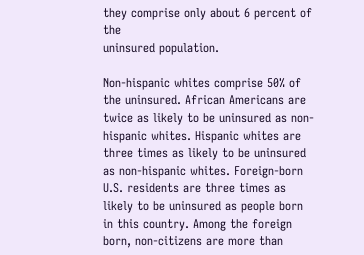they comprise only about 6 percent of the
uninsured population.

Non-hispanic whites comprise 50% of the uninsured. African Americans are twice as likely to be uninsured as non-hispanic whites. Hispanic whites are three times as likely to be uninsured as non-hispanic whites. Foreign-born U.S. residents are three times as likely to be uninsured as people born in this country. Among the foreign born, non-citizens are more than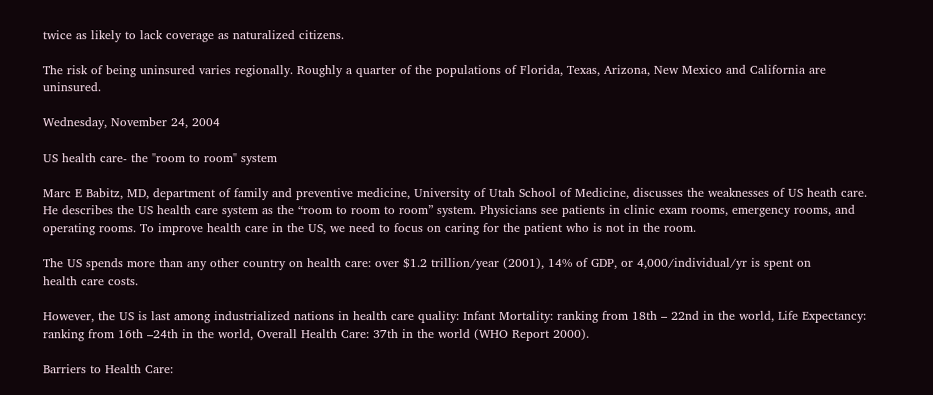twice as likely to lack coverage as naturalized citizens.

The risk of being uninsured varies regionally. Roughly a quarter of the populations of Florida, Texas, Arizona, New Mexico and California are uninsured.

Wednesday, November 24, 2004

US health care- the "room to room" system

Marc E Babitz, MD, department of family and preventive medicine, University of Utah School of Medicine, discusses the weaknesses of US heath care. He describes the US health care system as the “room to room to room” system. Physicians see patients in clinic exam rooms, emergency rooms, and operating rooms. To improve health care in the US, we need to focus on caring for the patient who is not in the room.

The US spends more than any other country on health care: over $1.2 trillion/year (2001), 14% of GDP, or 4,000/individual/yr is spent on
health care costs.

However, the US is last among industrialized nations in health care quality: Infant Mortality: ranking from 18th – 22nd in the world, Life Expectancy: ranking from 16th –24th in the world, Overall Health Care: 37th in the world (WHO Report 2000).

Barriers to Health Care: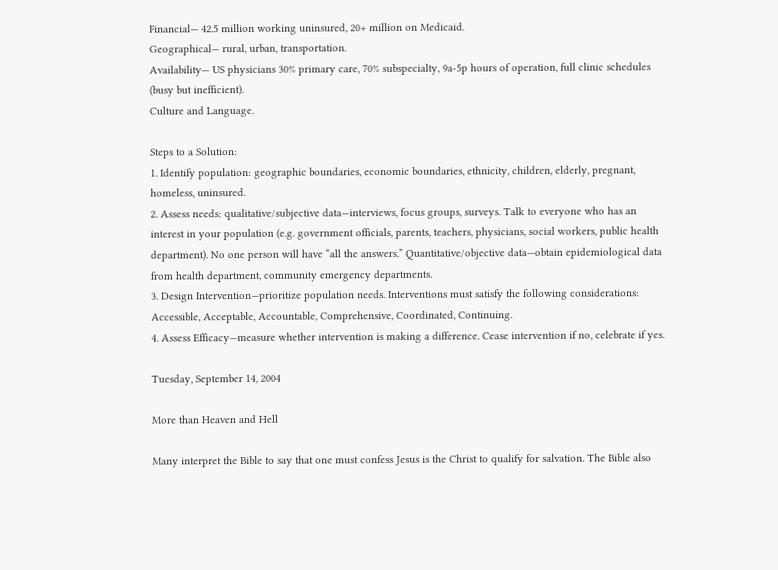Financial— 42.5 million working uninsured, 20+ million on Medicaid.
Geographical— rural, urban, transportation.
Availability— US physicians 30% primary care, 70% subspecialty, 9a-5p hours of operation, full clinic schedules (busy but inefficient).
Culture and Language.

Steps to a Solution:
1. Identify population: geographic boundaries, economic boundaries, ethnicity, children, elderly, pregnant, homeless, uninsured.
2. Assess needs: qualitative/subjective data—interviews, focus groups, surveys. Talk to everyone who has an interest in your population (e.g. government officials, parents, teachers, physicians, social workers, public health department). No one person will have “all the answers.” Quantitative/objective data—obtain epidemiological data from health department, community emergency departments.
3. Design Intervention—prioritize population needs. Interventions must satisfy the following considerations: Accessible, Acceptable, Accountable, Comprehensive, Coordinated, Continuing.
4. Assess Efficacy—measure whether intervention is making a difference. Cease intervention if no, celebrate if yes.

Tuesday, September 14, 2004

More than Heaven and Hell

Many interpret the Bible to say that one must confess Jesus is the Christ to qualify for salvation. The Bible also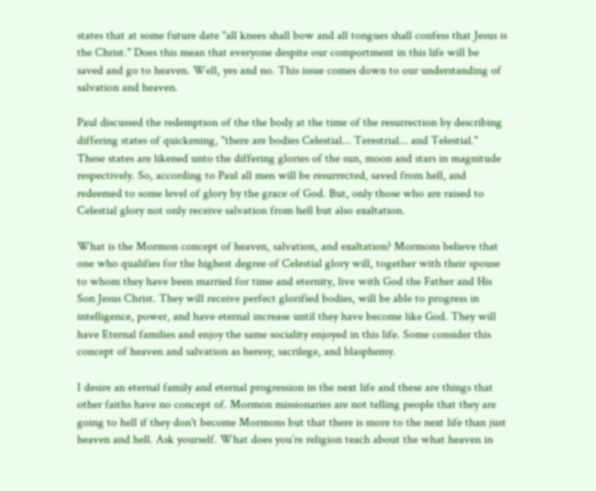states that at some future date "all knees shall bow and all tongues shall confess that Jesus is the Christ." Does this mean that everyone despite our comportment in this life will be saved and go to heaven. Well, yes and no. This issue comes down to our understanding of salvation and heaven.

Paul discussed the redemption of the the body at the time of the resurrection by describing differing states of quickening, "there are bodies Celestial... Terestrial... and Telestial." These states are likened unto the differing glories of the sun, moon and stars in magnitude respectively. So, according to Paul all men will be resurrected, saved from hell, and redeemed to some level of glory by the grace of God. But, only those who are raised to Celestial glory not only receive salvation from hell but also exaltation.

What is the Mormon concept of heaven, salvation, and exaltation? Mormons believe that one who qualifies for the highest degree of Celestial glory will, together with their spouse to whom they have been married for time and eternity, live with God the Father and His Son Jesus Christ. They will receive perfect glorified bodies, will be able to progress in intelligence, power, and have eternal increase until they have become like God. They will have Eternal families and enjoy the same sociality enjoyed in this life. Some consider this concept of heaven and salvation as heresy, sacrilege, and blasphemy.

I desire an eternal family and eternal progression in the next life and these are things that other faiths have no concept of. Mormon missionaries are not telling people that they are going to hell if they don't become Mormons but that there is more to the next life than just heaven and hell. Ask yourself. What does you’re religion teach about the what heaven in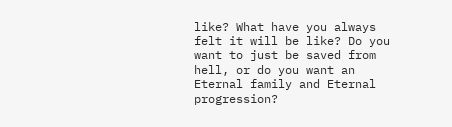like? What have you always felt it will be like? Do you want to just be saved from hell, or do you want an Eternal family and Eternal progression?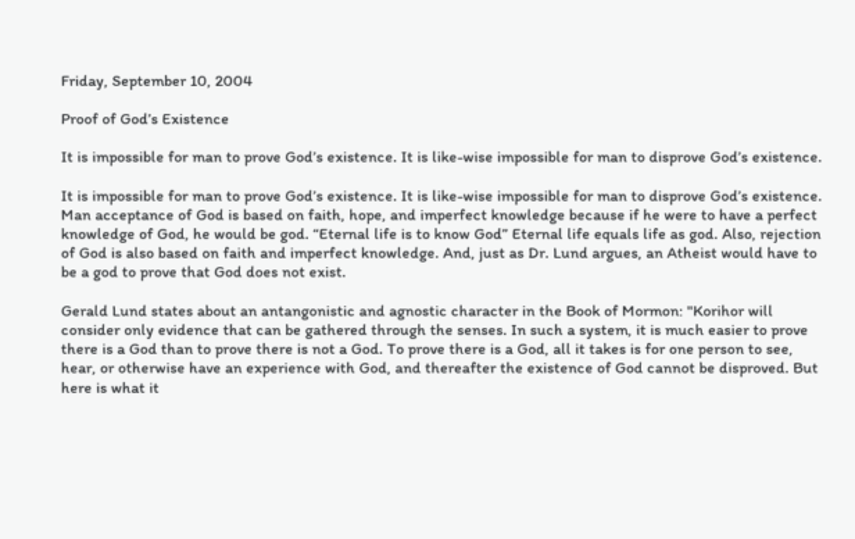Friday, September 10, 2004

Proof of God’s Existence

It is impossible for man to prove God’s existence. It is like-wise impossible for man to disprove God’s existence.

It is impossible for man to prove God’s existence. It is like-wise impossible for man to disprove God’s existence. Man acceptance of God is based on faith, hope, and imperfect knowledge because if he were to have a perfect knowledge of God, he would be god. “Eternal life is to know God” Eternal life equals life as god. Also, rejection of God is also based on faith and imperfect knowledge. And, just as Dr. Lund argues, an Atheist would have to be a god to prove that God does not exist.

Gerald Lund states about an antangonistic and agnostic character in the Book of Mormon: "Korihor will consider only evidence that can be gathered through the senses. In such a system, it is much easier to prove there is a God than to prove there is not a God. To prove there is a God, all it takes is for one person to see, hear, or otherwise have an experience with God, and thereafter the existence of God cannot be disproved. But here is what it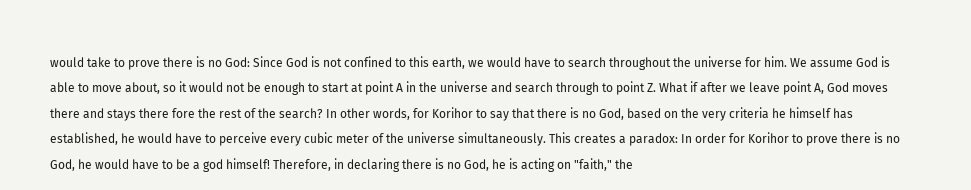would take to prove there is no God: Since God is not confined to this earth, we would have to search throughout the universe for him. We assume God is able to move about, so it would not be enough to start at point A in the universe and search through to point Z. What if after we leave point A, God moves there and stays there fore the rest of the search? In other words, for Korihor to say that there is no God, based on the very criteria he himself has established, he would have to perceive every cubic meter of the universe simultaneously. This creates a paradox: In order for Korihor to prove there is no God, he would have to be a god himself! Therefore, in declaring there is no God, he is acting on "faith," the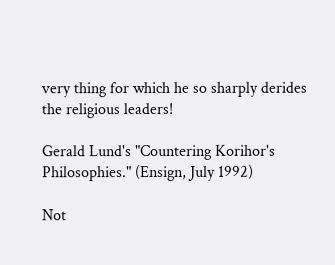very thing for which he so sharply derides the religious leaders!

Gerald Lund's "Countering Korihor's Philosophies." (Ensign, July 1992)

Not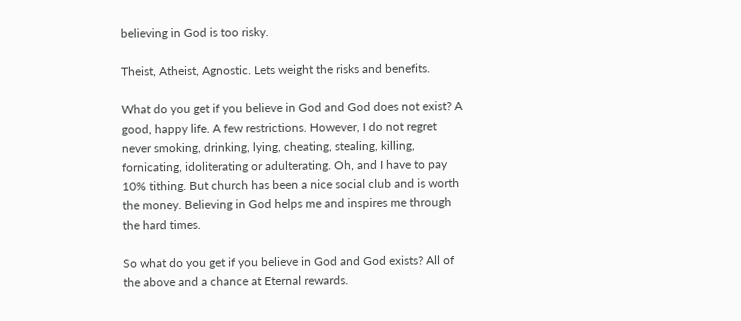believing in God is too risky.

Theist, Atheist, Agnostic. Lets weight the risks and benefits.

What do you get if you believe in God and God does not exist? A good, happy life. A few restrictions. However, I do not regret never smoking, drinking, lying, cheating, stealing, killing, fornicating, idoliterating or adulterating. Oh, and I have to pay 10% tithing. But church has been a nice social club and is worth the money. Believing in God helps me and inspires me through the hard times.

So what do you get if you believe in God and God exists? All of the above and a chance at Eternal rewards.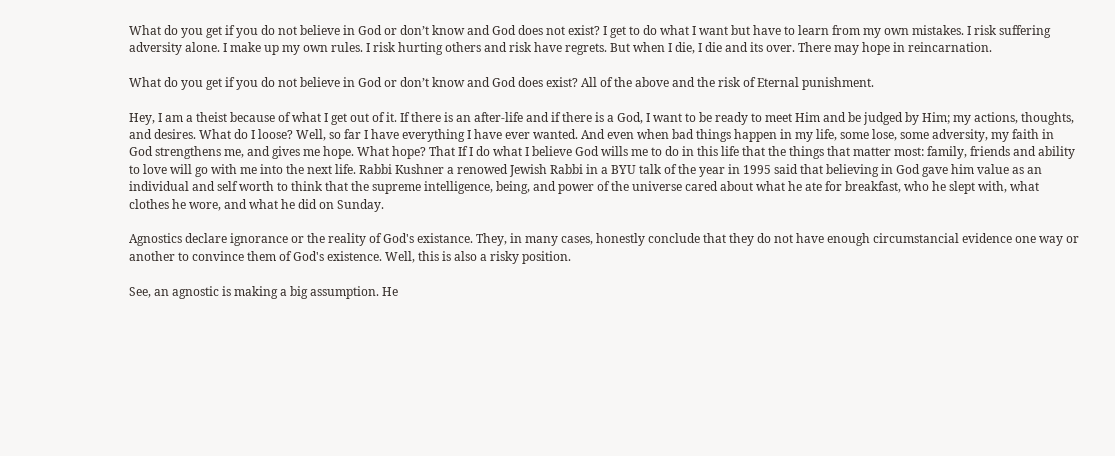What do you get if you do not believe in God or don’t know and God does not exist? I get to do what I want but have to learn from my own mistakes. I risk suffering adversity alone. I make up my own rules. I risk hurting others and risk have regrets. But when I die, I die and its over. There may hope in reincarnation.

What do you get if you do not believe in God or don’t know and God does exist? All of the above and the risk of Eternal punishment.

Hey, I am a theist because of what I get out of it. If there is an after-life and if there is a God, I want to be ready to meet Him and be judged by Him; my actions, thoughts, and desires. What do I loose? Well, so far I have everything I have ever wanted. And even when bad things happen in my life, some lose, some adversity, my faith in God strengthens me, and gives me hope. What hope? That If I do what I believe God wills me to do in this life that the things that matter most: family, friends and ability to love will go with me into the next life. Rabbi Kushner a renowed Jewish Rabbi in a BYU talk of the year in 1995 said that believing in God gave him value as an individual and self worth to think that the supreme intelligence, being, and power of the universe cared about what he ate for breakfast, who he slept with, what clothes he wore, and what he did on Sunday.

Agnostics declare ignorance or the reality of God's existance. They, in many cases, honestly conclude that they do not have enough circumstancial evidence one way or another to convince them of God's existence. Well, this is also a risky position.

See, an agnostic is making a big assumption. He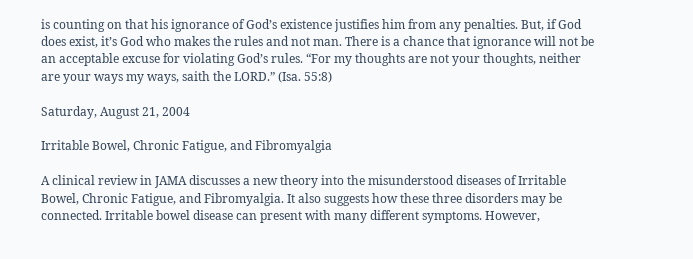is counting on that his ignorance of God’s existence justifies him from any penalties. But, if God does exist, it’s God who makes the rules and not man. There is a chance that ignorance will not be an acceptable excuse for violating God’s rules. “For my thoughts are not your thoughts, neither are your ways my ways, saith the LORD.” (Isa. 55:8)

Saturday, August 21, 2004

Irritable Bowel, Chronic Fatigue, and Fibromyalgia

A clinical review in JAMA discusses a new theory into the misunderstood diseases of Irritable Bowel, Chronic Fatigue, and Fibromyalgia. It also suggests how these three disorders may be connected. Irritable bowel disease can present with many different symptoms. However,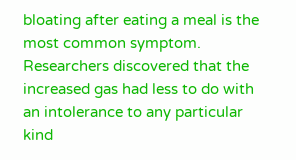bloating after eating a meal is the most common symptom. Researchers discovered that the increased gas had less to do with an intolerance to any particular kind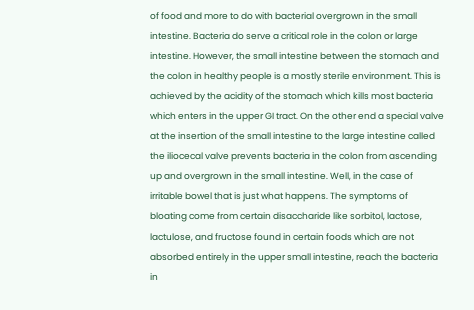of food and more to do with bacterial overgrown in the small intestine. Bacteria do serve a critical role in the colon or large intestine. However, the small intestine between the stomach and the colon in healthy people is a mostly sterile environment. This is achieved by the acidity of the stomach which kills most bacteria which enters in the upper GI tract. On the other end a special valve at the insertion of the small intestine to the large intestine called the iliocecal valve prevents bacteria in the colon from ascending up and overgrown in the small intestine. Well, in the case of irritable bowel that is just what happens. The symptoms of bloating come from certain disaccharide like sorbitol, lactose, lactulose, and fructose found in certain foods which are not absorbed entirely in the upper small intestine, reach the bacteria in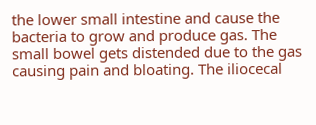the lower small intestine and cause the bacteria to grow and produce gas. The small bowel gets distended due to the gas causing pain and bloating. The iliocecal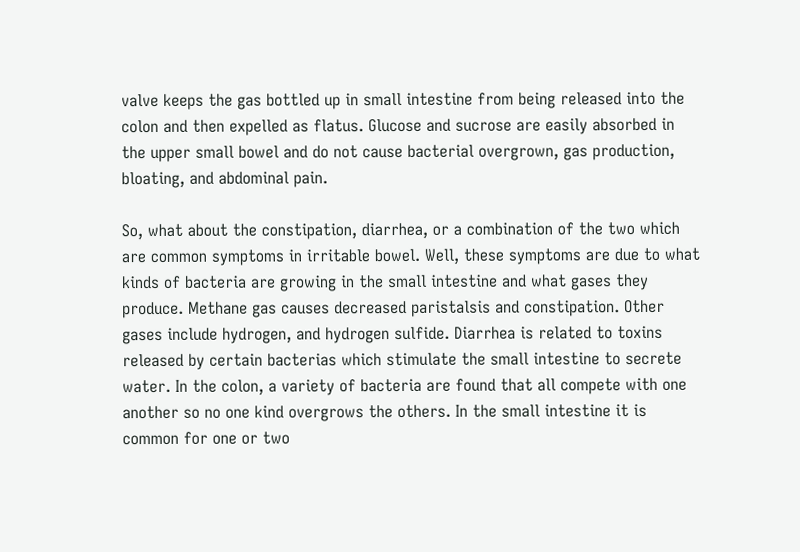valve keeps the gas bottled up in small intestine from being released into the colon and then expelled as flatus. Glucose and sucrose are easily absorbed in the upper small bowel and do not cause bacterial overgrown, gas production, bloating, and abdominal pain.

So, what about the constipation, diarrhea, or a combination of the two which are common symptoms in irritable bowel. Well, these symptoms are due to what kinds of bacteria are growing in the small intestine and what gases they produce. Methane gas causes decreased paristalsis and constipation. Other gases include hydrogen, and hydrogen sulfide. Diarrhea is related to toxins released by certain bacterias which stimulate the small intestine to secrete water. In the colon, a variety of bacteria are found that all compete with one another so no one kind overgrows the others. In the small intestine it is common for one or two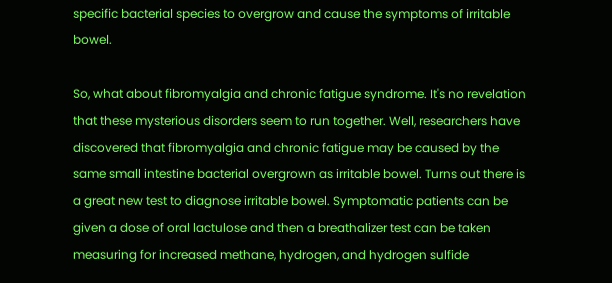specific bacterial species to overgrow and cause the symptoms of irritable bowel.

So, what about fibromyalgia and chronic fatigue syndrome. It's no revelation that these mysterious disorders seem to run together. Well, researchers have discovered that fibromyalgia and chronic fatigue may be caused by the same small intestine bacterial overgrown as irritable bowel. Turns out there is a great new test to diagnose irritable bowel. Symptomatic patients can be given a dose of oral lactulose and then a breathalizer test can be taken measuring for increased methane, hydrogen, and hydrogen sulfide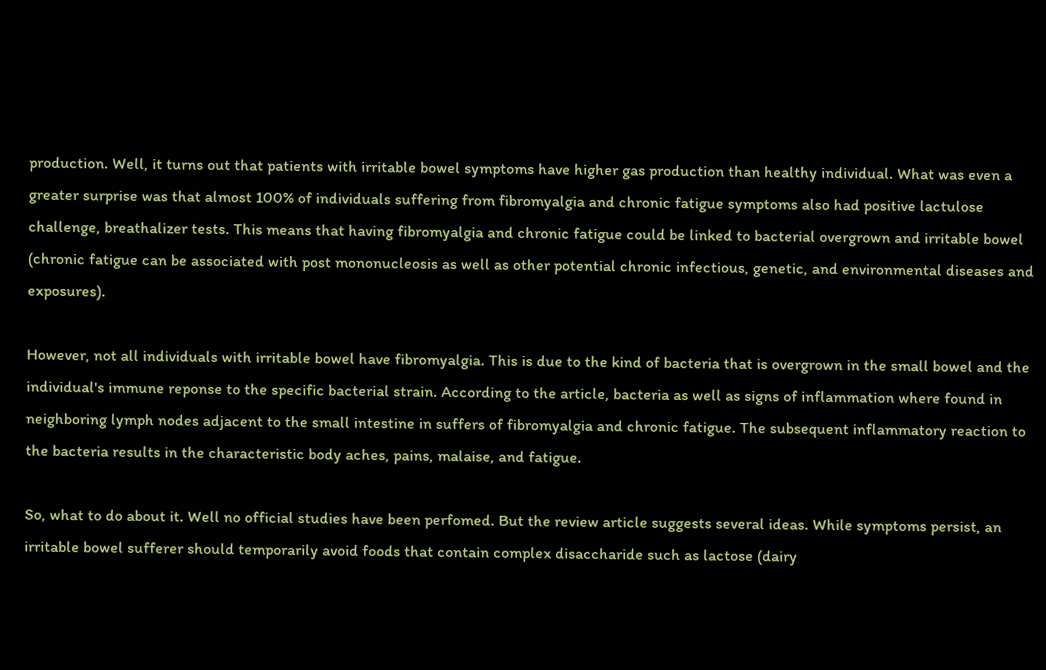production. Well, it turns out that patients with irritable bowel symptoms have higher gas production than healthy individual. What was even a greater surprise was that almost 100% of individuals suffering from fibromyalgia and chronic fatigue symptoms also had positive lactulose challenge, breathalizer tests. This means that having fibromyalgia and chronic fatigue could be linked to bacterial overgrown and irritable bowel (chronic fatigue can be associated with post mononucleosis as well as other potential chronic infectious, genetic, and environmental diseases and exposures).

However, not all individuals with irritable bowel have fibromyalgia. This is due to the kind of bacteria that is overgrown in the small bowel and the individual's immune reponse to the specific bacterial strain. According to the article, bacteria as well as signs of inflammation where found in neighboring lymph nodes adjacent to the small intestine in suffers of fibromyalgia and chronic fatigue. The subsequent inflammatory reaction to the bacteria results in the characteristic body aches, pains, malaise, and fatigue.

So, what to do about it. Well no official studies have been perfomed. But the review article suggests several ideas. While symptoms persist, an irritable bowel sufferer should temporarily avoid foods that contain complex disaccharide such as lactose (dairy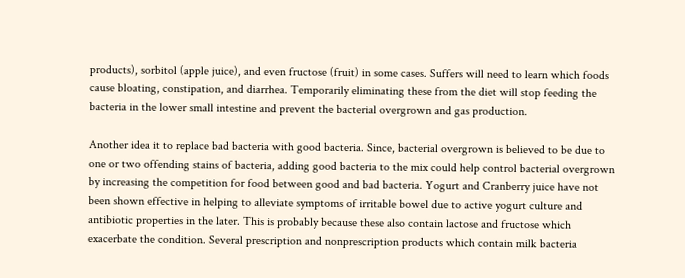products), sorbitol (apple juice), and even fructose (fruit) in some cases. Suffers will need to learn which foods cause bloating, constipation, and diarrhea. Temporarily eliminating these from the diet will stop feeding the bacteria in the lower small intestine and prevent the bacterial overgrown and gas production.

Another idea it to replace bad bacteria with good bacteria. Since, bacterial overgrown is believed to be due to one or two offending stains of bacteria, adding good bacteria to the mix could help control bacterial overgrown by increasing the competition for food between good and bad bacteria. Yogurt and Cranberry juice have not been shown effective in helping to alleviate symptoms of irritable bowel due to active yogurt culture and antibiotic properties in the later. This is probably because these also contain lactose and fructose which exacerbate the condition. Several prescription and nonprescription products which contain milk bacteria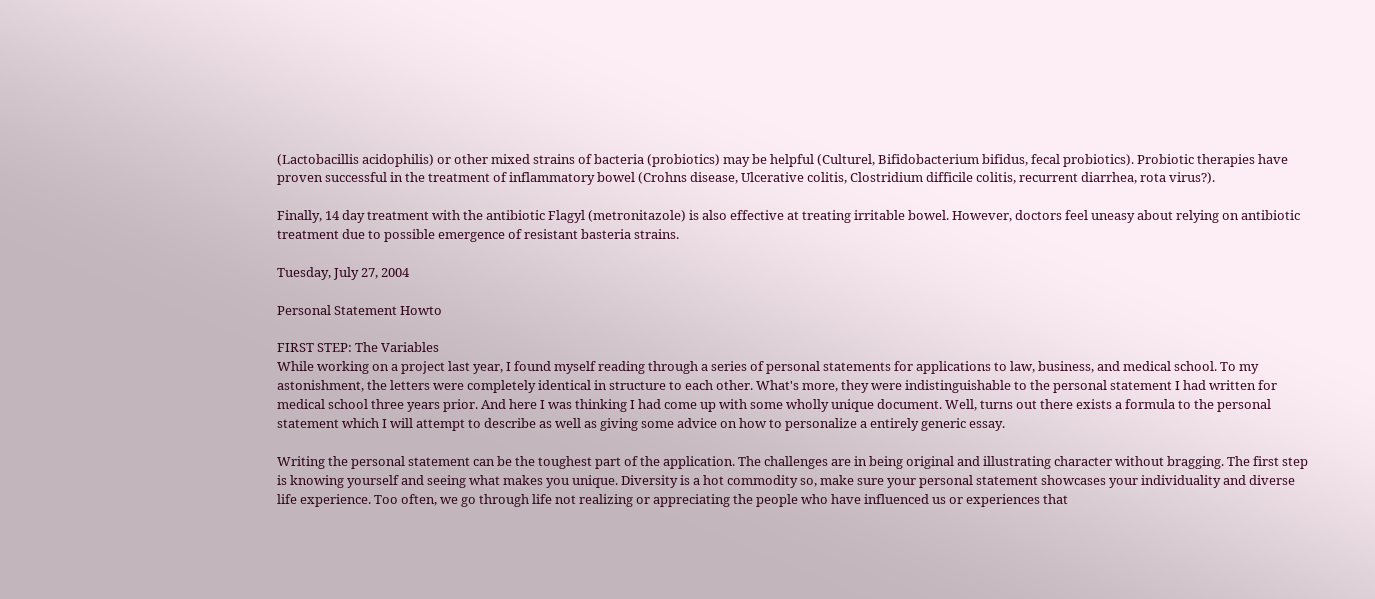(Lactobacillis acidophilis) or other mixed strains of bacteria (probiotics) may be helpful (Culturel, Bifidobacterium bifidus, fecal probiotics). Probiotic therapies have proven successful in the treatment of inflammatory bowel (Crohns disease, Ulcerative colitis, Clostridium difficile colitis, recurrent diarrhea, rota virus?).

Finally, 14 day treatment with the antibiotic Flagyl (metronitazole) is also effective at treating irritable bowel. However, doctors feel uneasy about relying on antibiotic treatment due to possible emergence of resistant basteria strains.

Tuesday, July 27, 2004

Personal Statement Howto

FIRST STEP: The Variables
While working on a project last year, I found myself reading through a series of personal statements for applications to law, business, and medical school. To my astonishment, the letters were completely identical in structure to each other. What's more, they were indistinguishable to the personal statement I had written for medical school three years prior. And here I was thinking I had come up with some wholly unique document. Well, turns out there exists a formula to the personal statement which I will attempt to describe as well as giving some advice on how to personalize a entirely generic essay.

Writing the personal statement can be the toughest part of the application. The challenges are in being original and illustrating character without bragging. The first step is knowing yourself and seeing what makes you unique. Diversity is a hot commodity so, make sure your personal statement showcases your individuality and diverse life experience. Too often, we go through life not realizing or appreciating the people who have influenced us or experiences that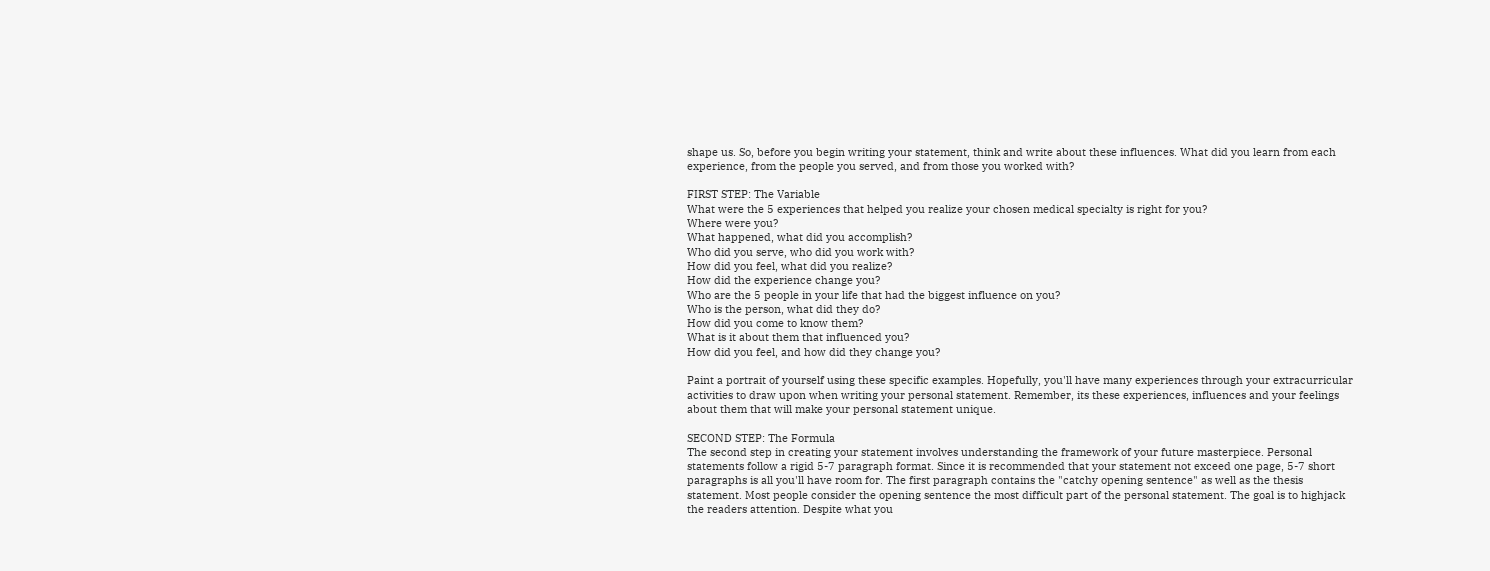shape us. So, before you begin writing your statement, think and write about these influences. What did you learn from each experience, from the people you served, and from those you worked with?

FIRST STEP: The Variable
What were the 5 experiences that helped you realize your chosen medical specialty is right for you?
Where were you?
What happened, what did you accomplish?
Who did you serve, who did you work with?
How did you feel, what did you realize?
How did the experience change you?
Who are the 5 people in your life that had the biggest influence on you?
Who is the person, what did they do?
How did you come to know them?
What is it about them that influenced you?
How did you feel, and how did they change you?

Paint a portrait of yourself using these specific examples. Hopefully, you'll have many experiences through your extracurricular activities to draw upon when writing your personal statement. Remember, its these experiences, influences and your feelings about them that will make your personal statement unique.

SECOND STEP: The Formula
The second step in creating your statement involves understanding the framework of your future masterpiece. Personal statements follow a rigid 5-7 paragraph format. Since it is recommended that your statement not exceed one page, 5-7 short paragraphs is all you'll have room for. The first paragraph contains the "catchy opening sentence" as well as the thesis statement. Most people consider the opening sentence the most difficult part of the personal statement. The goal is to highjack the readers attention. Despite what you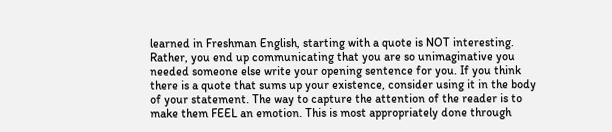learned in Freshman English, starting with a quote is NOT interesting. Rather, you end up communicating that you are so unimaginative you needed someone else write your opening sentence for you. If you think there is a quote that sums up your existence, consider using it in the body of your statement. The way to capture the attention of the reader is to make them FEEL an emotion. This is most appropriately done through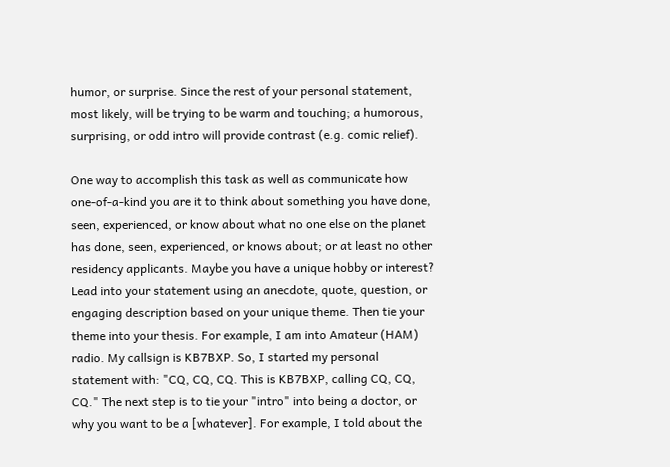humor, or surprise. Since the rest of your personal statement, most likely, will be trying to be warm and touching; a humorous, surprising, or odd intro will provide contrast (e.g. comic relief).

One way to accomplish this task as well as communicate how one-of-a-kind you are it to think about something you have done, seen, experienced, or know about what no one else on the planet has done, seen, experienced, or knows about; or at least no other residency applicants. Maybe you have a unique hobby or interest? Lead into your statement using an anecdote, quote, question, or engaging description based on your unique theme. Then tie your theme into your thesis. For example, I am into Amateur (HAM) radio. My callsign is KB7BXP. So, I started my personal statement with: "CQ, CQ, CQ. This is KB7BXP, calling CQ, CQ, CQ." The next step is to tie your "intro" into being a doctor, or why you want to be a [whatever]. For example, I told about the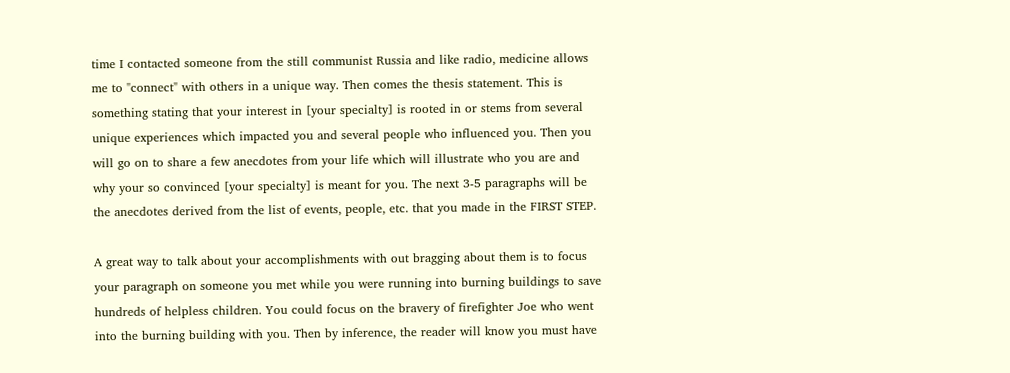time I contacted someone from the still communist Russia and like radio, medicine allows me to "connect" with others in a unique way. Then comes the thesis statement. This is something stating that your interest in [your specialty] is rooted in or stems from several unique experiences which impacted you and several people who influenced you. Then you will go on to share a few anecdotes from your life which will illustrate who you are and why your so convinced [your specialty] is meant for you. The next 3-5 paragraphs will be the anecdotes derived from the list of events, people, etc. that you made in the FIRST STEP.

A great way to talk about your accomplishments with out bragging about them is to focus your paragraph on someone you met while you were running into burning buildings to save hundreds of helpless children. You could focus on the bravery of firefighter Joe who went into the burning building with you. Then by inference, the reader will know you must have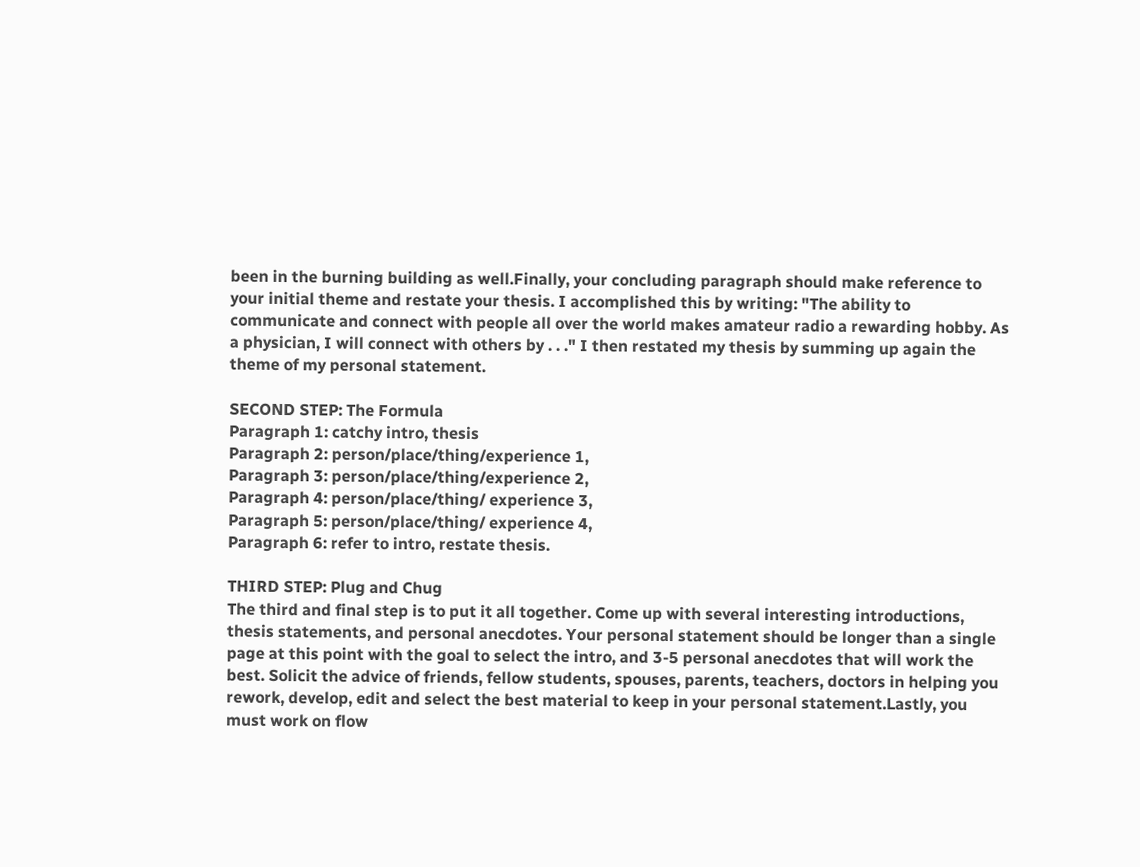been in the burning building as well.Finally, your concluding paragraph should make reference to your initial theme and restate your thesis. I accomplished this by writing: "The ability to communicate and connect with people all over the world makes amateur radio a rewarding hobby. As a physician, I will connect with others by . . ." I then restated my thesis by summing up again the theme of my personal statement.

SECOND STEP: The Formula
Paragraph 1: catchy intro, thesis
Paragraph 2: person/place/thing/experience 1,
Paragraph 3: person/place/thing/experience 2,
Paragraph 4: person/place/thing/ experience 3,
Paragraph 5: person/place/thing/ experience 4,
Paragraph 6: refer to intro, restate thesis.

THIRD STEP: Plug and Chug
The third and final step is to put it all together. Come up with several interesting introductions, thesis statements, and personal anecdotes. Your personal statement should be longer than a single page at this point with the goal to select the intro, and 3-5 personal anecdotes that will work the best. Solicit the advice of friends, fellow students, spouses, parents, teachers, doctors in helping you rework, develop, edit and select the best material to keep in your personal statement.Lastly, you must work on flow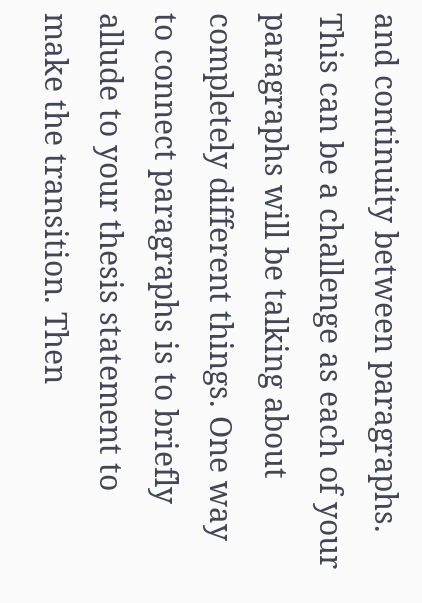and continuity between paragraphs. This can be a challenge as each of your paragraphs will be talking about completely different things. One way to connect paragraphs is to briefly allude to your thesis statement to make the transition. Then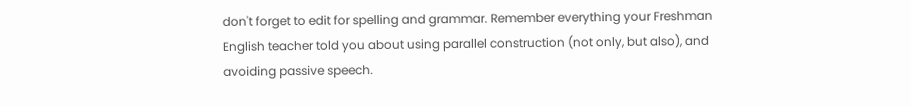don't forget to edit for spelling and grammar. Remember everything your Freshman English teacher told you about using parallel construction (not only, but also), and avoiding passive speech.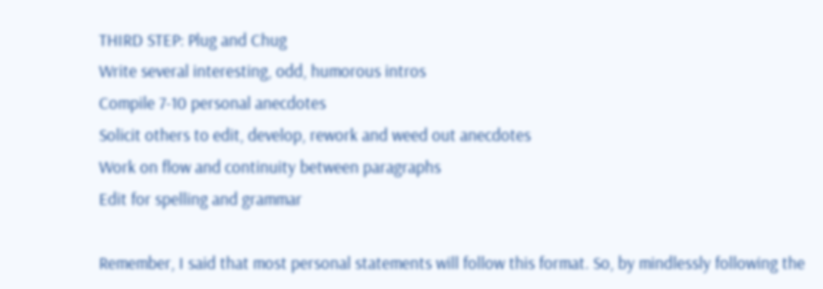THIRD STEP: Plug and Chug
Write several interesting, odd, humorous intros
Compile 7-10 personal anecdotes
Solicit others to edit, develop, rework and weed out anecdotes
Work on flow and continuity between paragraphs
Edit for spelling and grammar

Remember, I said that most personal statements will follow this format. So, by mindlessly following the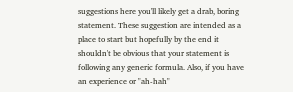suggestions here you'll likely get a drab, boring statement. These suggestion are intended as a place to start but hopefully by the end it shouldn't be obvious that your statement is following any generic formula. Also, if you have an experience or "ah-hah"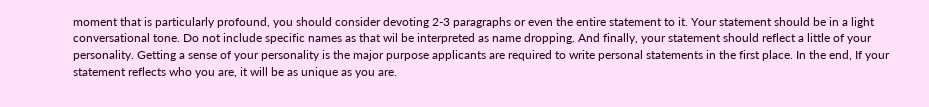moment that is particularly profound, you should consider devoting 2-3 paragraphs or even the entire statement to it. Your statement should be in a light conversational tone. Do not include specific names as that wil be interpreted as name dropping. And finally, your statement should reflect a little of your personality. Getting a sense of your personality is the major purpose applicants are required to write personal statements in the first place. In the end, If your statement reflects who you are, it will be as unique as you are.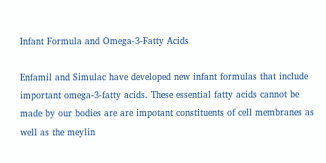Infant Formula and Omega-3-Fatty Acids

Enfamil and Simulac have developed new infant formulas that include important omega-3-fatty acids. These essential fatty acids cannot be made by our bodies are are impotant constituents of cell membranes as well as the meylin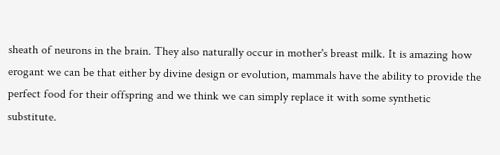sheath of neurons in the brain. They also naturally occur in mother's breast milk. It is amazing how erogant we can be that either by divine design or evolution, mammals have the ability to provide the perfect food for their offspring and we think we can simply replace it with some synthetic substitute.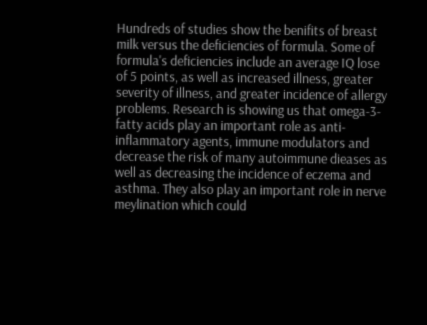Hundreds of studies show the benifits of breast milk versus the deficiencies of formula. Some of formula's deficiencies include an average IQ lose of 5 points, as well as increased illness, greater severity of illness, and greater incidence of allergy problems. Research is showing us that omega-3-fatty acids play an important role as anti-inflammatory agents, immune modulators and decrease the risk of many autoimmune dieases as well as decreasing the incidence of eczema and asthma. They also play an important role in nerve meylination which could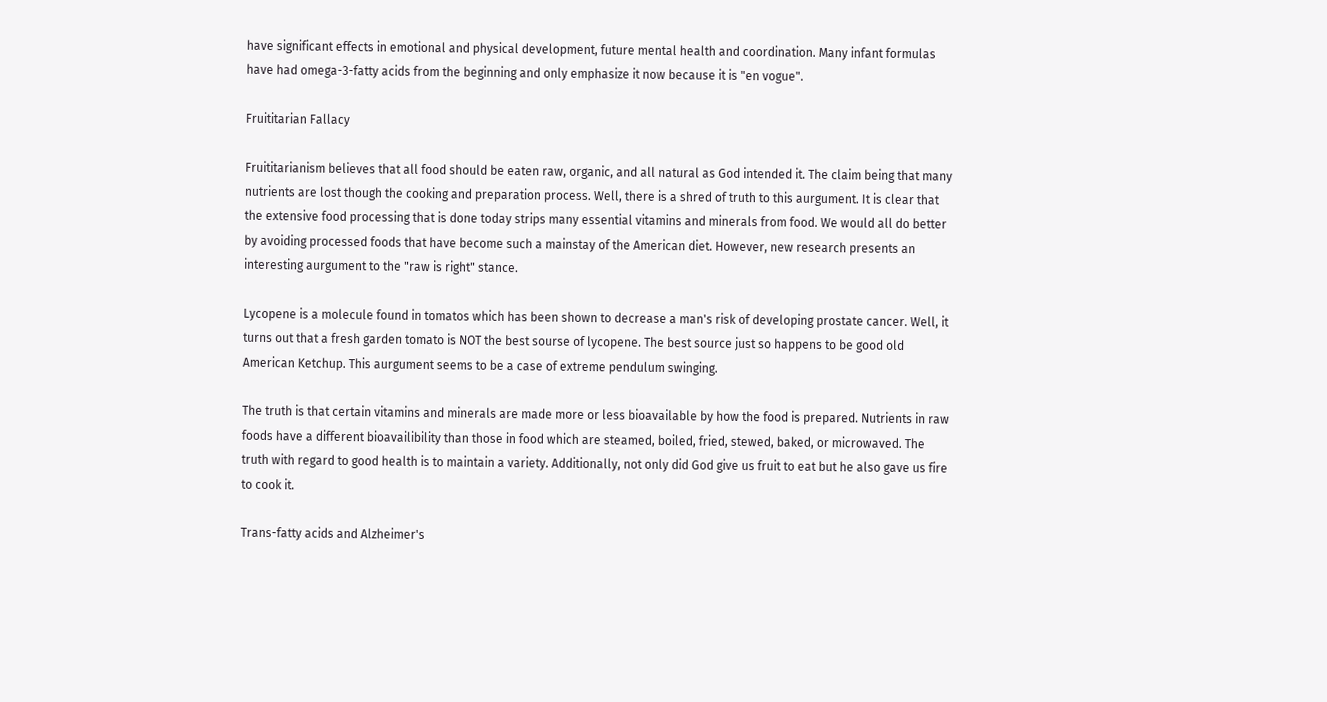have significant effects in emotional and physical development, future mental health and coordination. Many infant formulas have had omega-3-fatty acids from the beginning and only emphasize it now because it is "en vogue".

Fruititarian Fallacy

Fruititarianism believes that all food should be eaten raw, organic, and all natural as God intended it. The claim being that many nutrients are lost though the cooking and preparation process. Well, there is a shred of truth to this aurgument. It is clear that the extensive food processing that is done today strips many essential vitamins and minerals from food. We would all do better by avoiding processed foods that have become such a mainstay of the American diet. However, new research presents an interesting aurgument to the "raw is right" stance.

Lycopene is a molecule found in tomatos which has been shown to decrease a man's risk of developing prostate cancer. Well, it turns out that a fresh garden tomato is NOT the best sourse of lycopene. The best source just so happens to be good old American Ketchup. This aurgument seems to be a case of extreme pendulum swinging.

The truth is that certain vitamins and minerals are made more or less bioavailable by how the food is prepared. Nutrients in raw foods have a different bioavailibility than those in food which are steamed, boiled, fried, stewed, baked, or microwaved. The truth with regard to good health is to maintain a variety. Additionally, not only did God give us fruit to eat but he also gave us fire to cook it.

Trans-fatty acids and Alzheimer's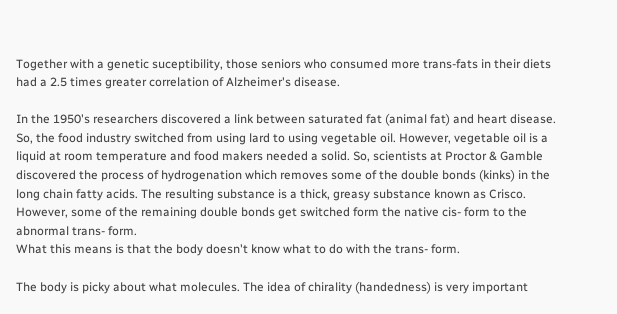Together with a genetic suceptibility, those seniors who consumed more trans-fats in their diets had a 2.5 times greater correlation of Alzheimer's disease.

In the 1950's researchers discovered a link between saturated fat (animal fat) and heart disease. So, the food industry switched from using lard to using vegetable oil. However, vegetable oil is a liquid at room temperature and food makers needed a solid. So, scientists at Proctor & Gamble discovered the process of hydrogenation which removes some of the double bonds (kinks) in the long chain fatty acids. The resulting substance is a thick, greasy substance known as Crisco. However, some of the remaining double bonds get switched form the native cis- form to the abnormal trans- form.
What this means is that the body doesn't know what to do with the trans- form.

The body is picky about what molecules. The idea of chirality (handedness) is very important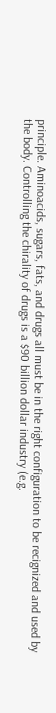principle. Aminoacids, sugars, fats, and drugs all must be in the right configuration to be recignized and used by the body. Controlling the chirality of drugs is a $90 billion dollar industry (e.g.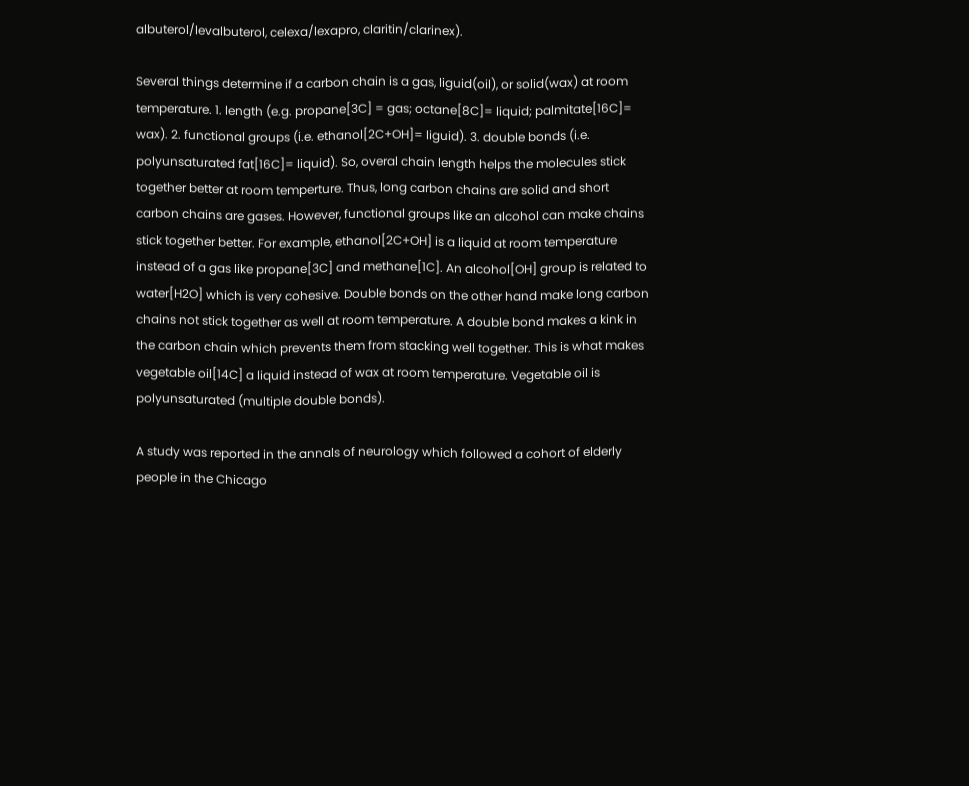albuterol/levalbuterol, celexa/lexapro, claritin/clarinex).

Several things determine if a carbon chain is a gas, liguid(oil), or solid(wax) at room temperature. 1. length (e.g. propane[3C] = gas; octane[8C]= liquid; palmitate[16C]= wax). 2. functional groups (i.e. ethanol[2C+OH]= liguid). 3. double bonds (i.e. polyunsaturated fat[16C]= liquid). So, overal chain length helps the molecules stick together better at room temperture. Thus, long carbon chains are solid and short carbon chains are gases. However, functional groups like an alcohol can make chains stick together better. For example, ethanol[2C+OH] is a liquid at room temperature instead of a gas like propane[3C] and methane[1C]. An alcohol[OH] group is related to water[H2O] which is very cohesive. Double bonds on the other hand make long carbon chains not stick together as well at room temperature. A double bond makes a kink in the carbon chain which prevents them from stacking well together. This is what makes vegetable oil[14C] a liquid instead of wax at room temperature. Vegetable oil is polyunsaturated (multiple double bonds).

A study was reported in the annals of neurology which followed a cohort of elderly people in the Chicago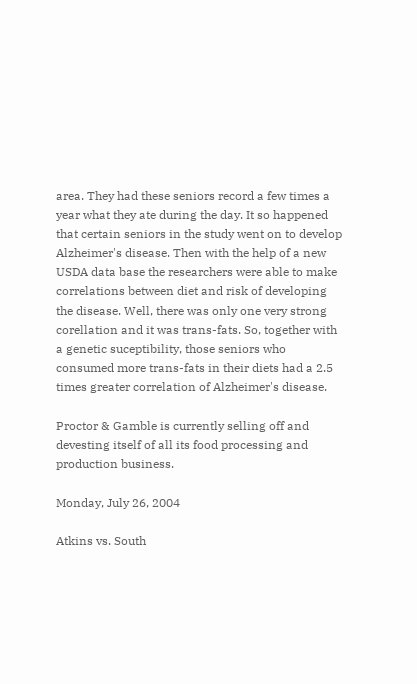area. They had these seniors record a few times a year what they ate during the day. It so happened that certain seniors in the study went on to develop Alzheimer's disease. Then with the help of a new USDA data base the researchers were able to make correlations between diet and risk of developing the disease. Well, there was only one very strong corellation and it was trans-fats. So, together with a genetic suceptibility, those seniors who consumed more trans-fats in their diets had a 2.5 times greater correlation of Alzheimer's disease.

Proctor & Gamble is currently selling off and devesting itself of all its food processing and production business.

Monday, July 26, 2004

Atkins vs. South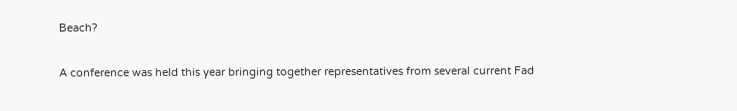Beach?

A conference was held this year bringing together representatives from several current Fad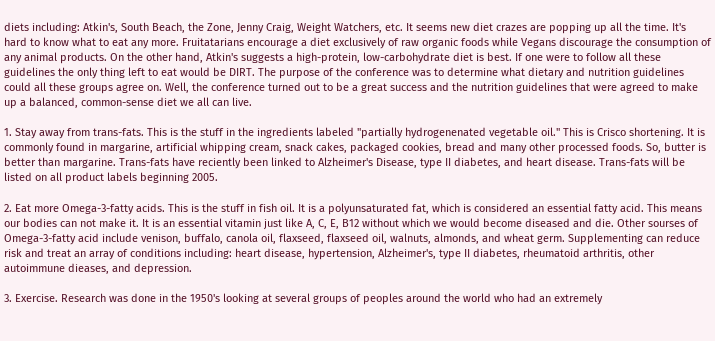diets including: Atkin's, South Beach, the Zone, Jenny Craig, Weight Watchers, etc. It seems new diet crazes are popping up all the time. It's hard to know what to eat any more. Fruitatarians encourage a diet exclusively of raw organic foods while Vegans discourage the consumption of any animal products. On the other hand, Atkin's suggests a high-protein, low-carbohydrate diet is best. If one were to follow all these guidelines the only thing left to eat would be DIRT. The purpose of the conference was to determine what dietary and nutrition guidelines could all these groups agree on. Well, the conference turned out to be a great success and the nutrition guidelines that were agreed to make up a balanced, common-sense diet we all can live.

1. Stay away from trans-fats. This is the stuff in the ingredients labeled "partially hydrogenenated vegetable oil." This is Crisco shortening. It is commonly found in margarine, artificial whipping cream, snack cakes, packaged cookies, bread and many other processed foods. So, butter is better than margarine. Trans-fats have reciently been linked to Alzheimer's Disease, type II diabetes, and heart disease. Trans-fats will be listed on all product labels beginning 2005.

2. Eat more Omega-3-fatty acids. This is the stuff in fish oil. It is a polyunsaturated fat, which is considered an essential fatty acid. This means our bodies can not make it. It is an essential vitamin just like A, C, E, B12 without which we would become diseased and die. Other sourses of Omega-3-fatty acid include venison, buffalo, canola oil, flaxseed, flaxseed oil, walnuts, almonds, and wheat germ. Supplementing can reduce risk and treat an array of conditions including: heart disease, hypertension, Alzheimer's, type II diabetes, rheumatoid arthritis, other autoimmune dieases, and depression.

3. Exercise. Research was done in the 1950's looking at several groups of peoples around the world who had an extremely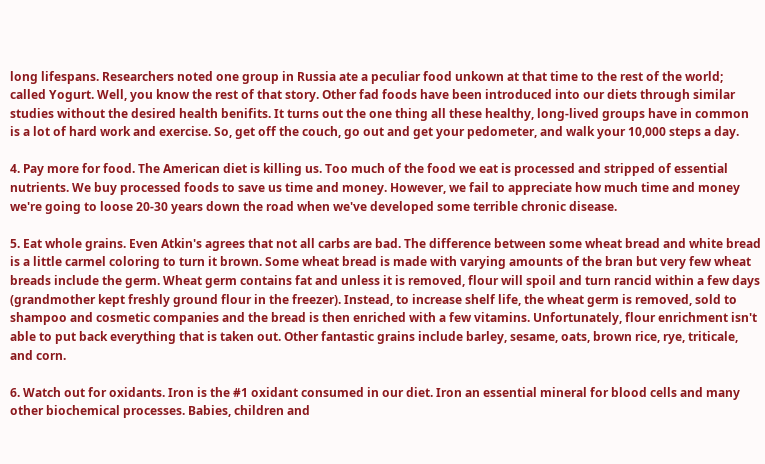long lifespans. Researchers noted one group in Russia ate a peculiar food unkown at that time to the rest of the world; called Yogurt. Well, you know the rest of that story. Other fad foods have been introduced into our diets through similar studies without the desired health benifits. It turns out the one thing all these healthy, long-lived groups have in common is a lot of hard work and exercise. So, get off the couch, go out and get your pedometer, and walk your 10,000 steps a day.

4. Pay more for food. The American diet is killing us. Too much of the food we eat is processed and stripped of essential nutrients. We buy processed foods to save us time and money. However, we fail to appreciate how much time and money we're going to loose 20-30 years down the road when we've developed some terrible chronic disease.

5. Eat whole grains. Even Atkin's agrees that not all carbs are bad. The difference between some wheat bread and white bread is a little carmel coloring to turn it brown. Some wheat bread is made with varying amounts of the bran but very few wheat breads include the germ. Wheat germ contains fat and unless it is removed, flour will spoil and turn rancid within a few days (grandmother kept freshly ground flour in the freezer). Instead, to increase shelf life, the wheat germ is removed, sold to shampoo and cosmetic companies and the bread is then enriched with a few vitamins. Unfortunately, flour enrichment isn't able to put back everything that is taken out. Other fantastic grains include barley, sesame, oats, brown rice, rye, triticale, and corn.

6. Watch out for oxidants. Iron is the #1 oxidant consumed in our diet. Iron an essential mineral for blood cells and many other biochemical processes. Babies, children and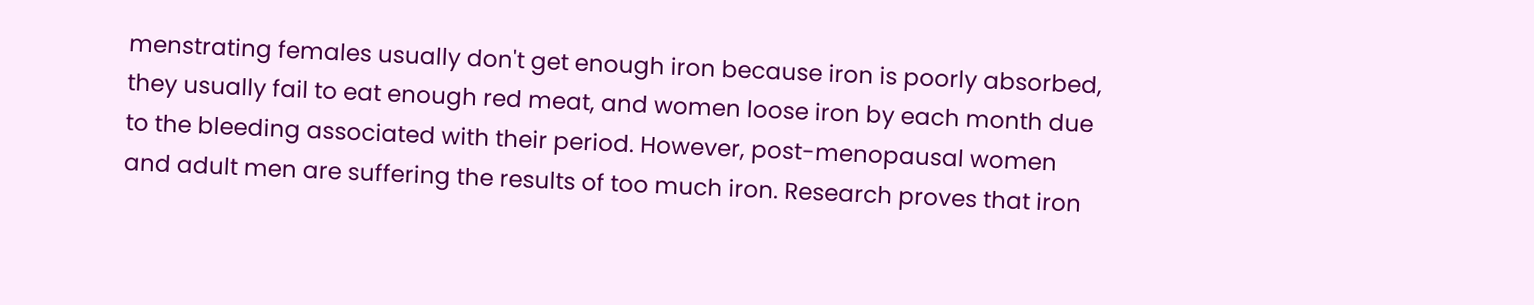menstrating females usually don't get enough iron because iron is poorly absorbed, they usually fail to eat enough red meat, and women loose iron by each month due to the bleeding associated with their period. However, post-menopausal women and adult men are suffering the results of too much iron. Research proves that iron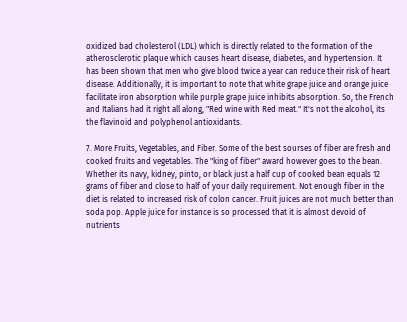oxidized bad cholesterol (LDL) which is directly related to the formation of the atherosclerotic plaque which causes heart disease, diabetes, and hypertension. It has been shown that men who give blood twice a year can reduce their risk of heart disease. Additionally, it is important to note that white grape juice and orange juice facilitate iron absorption while purple grape juice inhibits absorption. So, the French and Italians had it right all along, "Red wine with Red meat." It's not the alcohol, its the flavinoid and polyphenol antioxidants.

7. More Fruits, Vegetables, and Fiber. Some of the best sourses of fiber are fresh and cooked fruits and vegetables. The "king of fiber" award however goes to the bean. Whether its navy, kidney, pinto, or black just a half cup of cooked bean equals 12 grams of fiber and close to half of your daily requirement. Not enough fiber in the diet is related to increased risk of colon cancer. Fruit juices are not much better than soda pop. Apple juice for instance is so processed that it is almost devoid of nutrients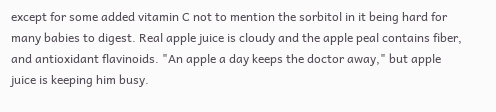except for some added vitamin C not to mention the sorbitol in it being hard for many babies to digest. Real apple juice is cloudy and the apple peal contains fiber, and antioxidant flavinoids. "An apple a day keeps the doctor away," but apple juice is keeping him busy.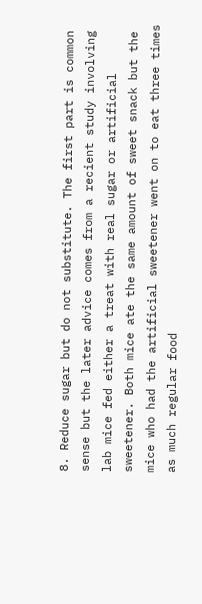8. Reduce sugar but do not substitute. The first part is common sense but the later advice comes from a recient study involving lab mice fed either a treat with real sugar or artificial sweetener. Both mice ate the same amount of sweet snack but the mice who had the artificial sweetener went on to eat three times as much regular food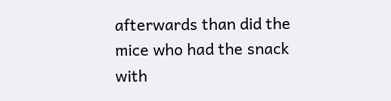afterwards than did the mice who had the snack with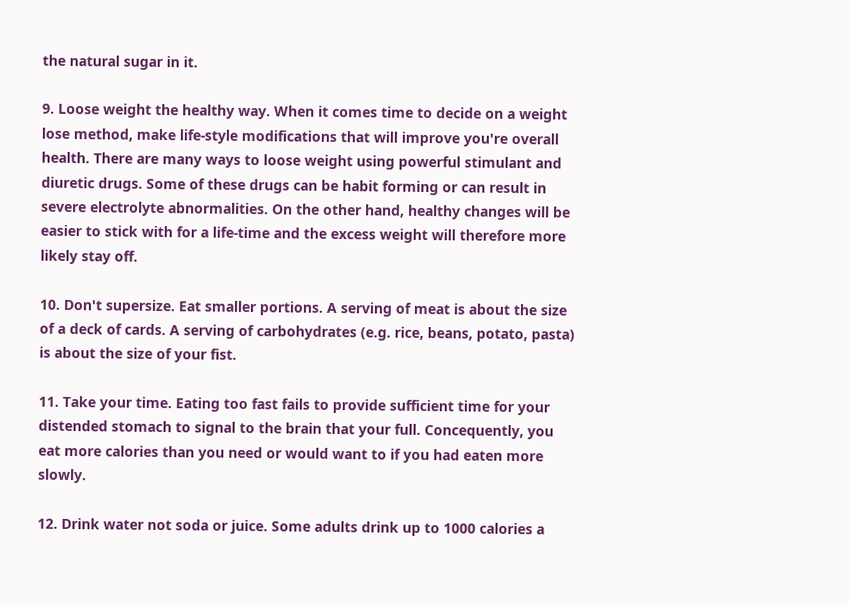the natural sugar in it.

9. Loose weight the healthy way. When it comes time to decide on a weight lose method, make life-style modifications that will improve you're overall health. There are many ways to loose weight using powerful stimulant and diuretic drugs. Some of these drugs can be habit forming or can result in severe electrolyte abnormalities. On the other hand, healthy changes will be easier to stick with for a life-time and the excess weight will therefore more likely stay off.

10. Don't supersize. Eat smaller portions. A serving of meat is about the size of a deck of cards. A serving of carbohydrates (e.g. rice, beans, potato, pasta) is about the size of your fist.

11. Take your time. Eating too fast fails to provide sufficient time for your distended stomach to signal to the brain that your full. Concequently, you eat more calories than you need or would want to if you had eaten more slowly.

12. Drink water not soda or juice. Some adults drink up to 1000 calories a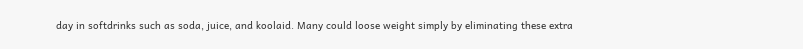day in softdrinks such as soda, juice, and koolaid. Many could loose weight simply by eliminating these extra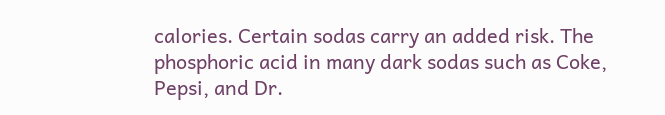calories. Certain sodas carry an added risk. The phosphoric acid in many dark sodas such as Coke, Pepsi, and Dr.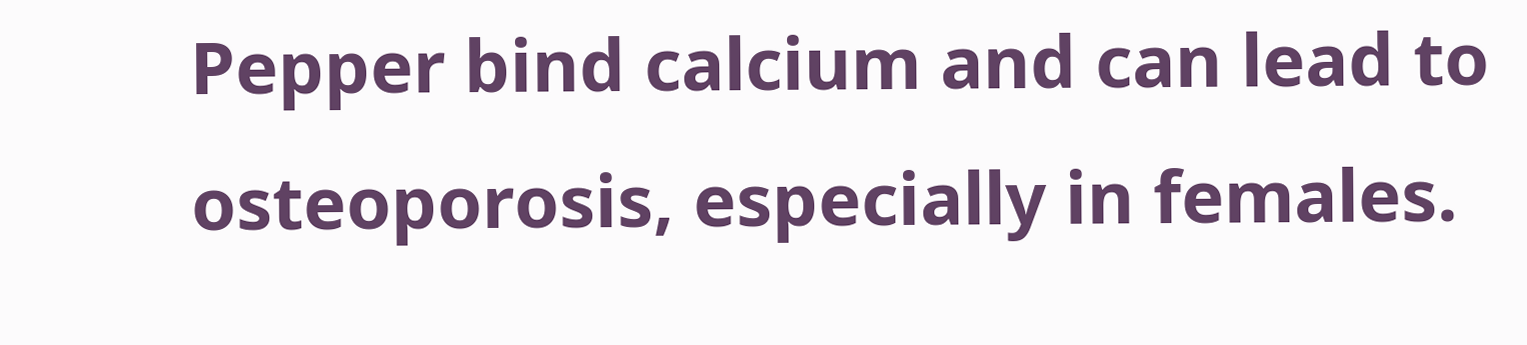Pepper bind calcium and can lead to osteoporosis, especially in females.